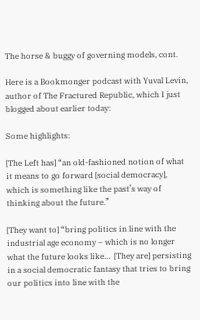The horse & buggy of governing models, cont.

Here is a Bookmonger podcast with Yuval Levin, author of The Fractured Republic, which I just blogged about earlier today:

Some highlights:

[The Left has] “an old-fashioned notion of what it means to go forward [social democracy], which is something like the past’s way of thinking about the future.”

[They want to] “bring politics in line with the industrial age economy – which is no longer what the future looks like…  [They are] persisting in a social democratic fantasy that tries to bring our politics into line with the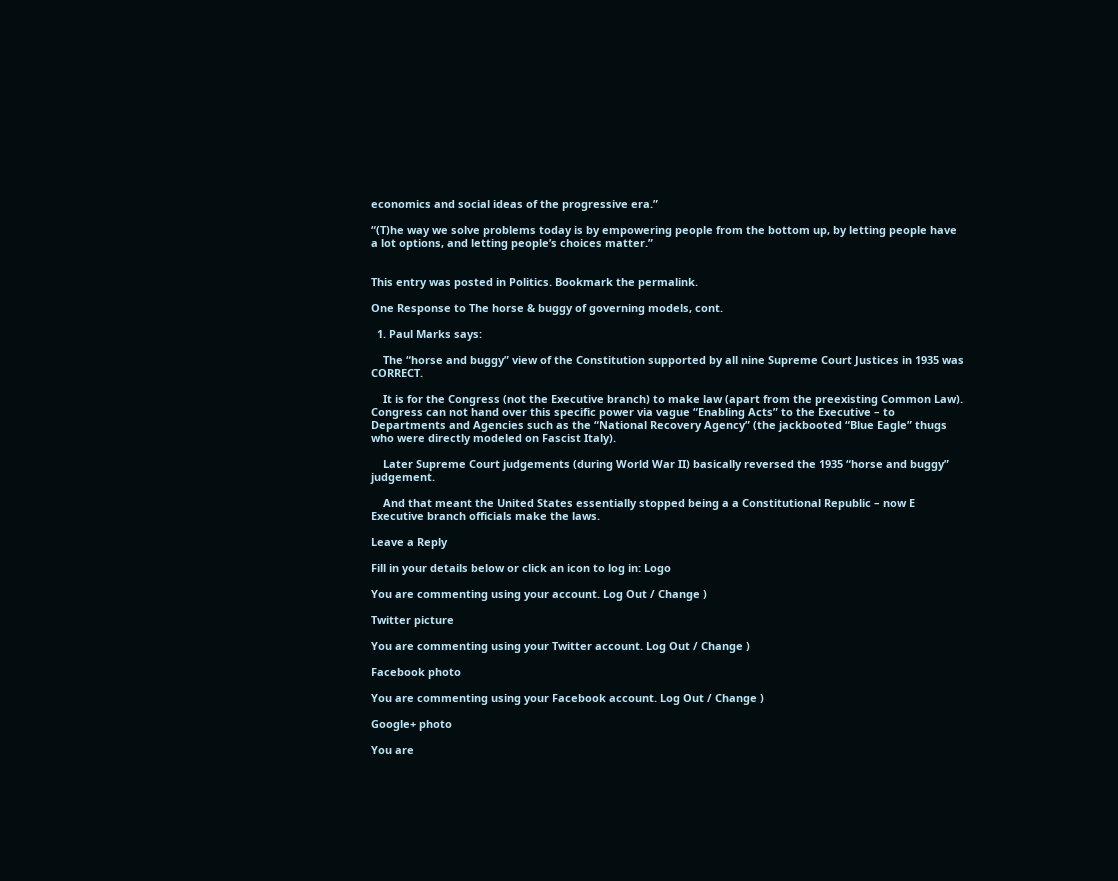economics and social ideas of the progressive era.”

“(T)he way we solve problems today is by empowering people from the bottom up, by letting people have a lot options, and letting people’s choices matter.”


This entry was posted in Politics. Bookmark the permalink.

One Response to The horse & buggy of governing models, cont.

  1. Paul Marks says:

    The “horse and buggy” view of the Constitution supported by all nine Supreme Court Justices in 1935 was CORRECT.

    It is for the Congress (not the Executive branch) to make law (apart from the preexisting Common Law). Congress can not hand over this specific power via vague “Enabling Acts” to the Executive – to Departments and Agencies such as the “National Recovery Agency” (the jackbooted “Blue Eagle” thugs who were directly modeled on Fascist Italy).

    Later Supreme Court judgements (during World War II) basically reversed the 1935 “horse and buggy” judgement.

    And that meant the United States essentially stopped being a a Constitutional Republic – now E Executive branch officials make the laws.

Leave a Reply

Fill in your details below or click an icon to log in: Logo

You are commenting using your account. Log Out / Change )

Twitter picture

You are commenting using your Twitter account. Log Out / Change )

Facebook photo

You are commenting using your Facebook account. Log Out / Change )

Google+ photo

You are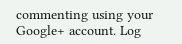commenting using your Google+ account. Log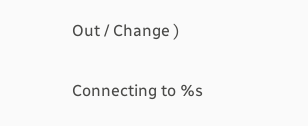Out / Change )

Connecting to %s